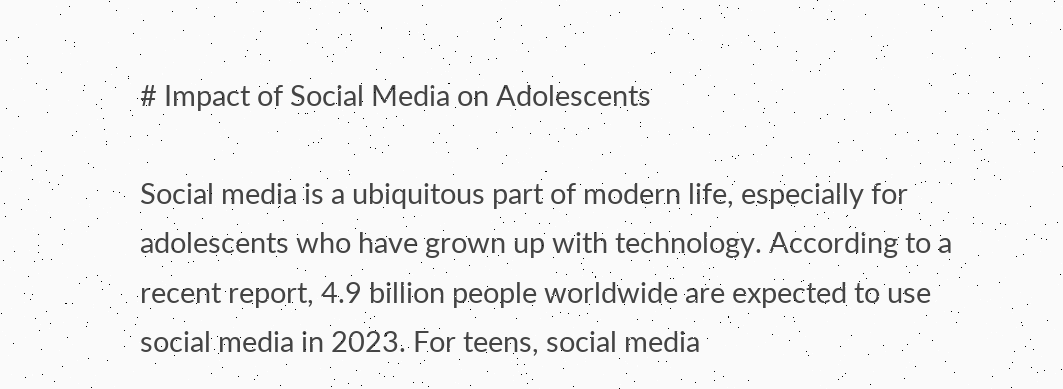# Impact of Social Media on Adolescents

Social media is a ubiquitous part of modern life, especially for adolescents who have grown up with technology. According to a recent report, 4.9 billion people worldwide are expected to use social media in 2023. For teens, social media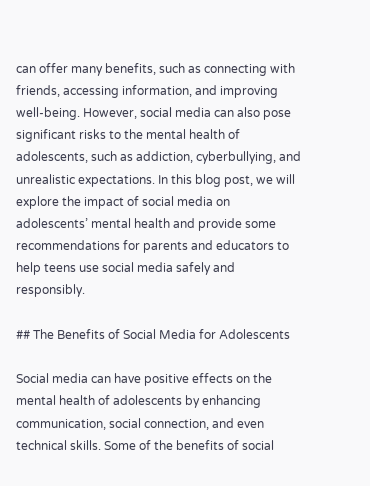can offer many benefits, such as connecting with friends, accessing information, and improving well-being. However, social media can also pose significant risks to the mental health of adolescents, such as addiction, cyberbullying, and unrealistic expectations. In this blog post, we will explore the impact of social media on adolescents’ mental health and provide some recommendations for parents and educators to help teens use social media safely and responsibly.

## The Benefits of Social Media for Adolescents

Social media can have positive effects on the mental health of adolescents by enhancing communication, social connection, and even technical skills. Some of the benefits of social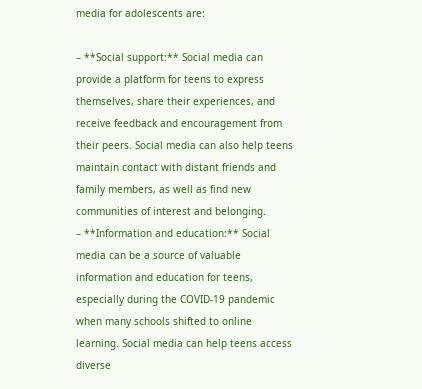media for adolescents are:

– **Social support:** Social media can provide a platform for teens to express themselves, share their experiences, and receive feedback and encouragement from their peers. Social media can also help teens maintain contact with distant friends and family members, as well as find new communities of interest and belonging.
– **Information and education:** Social media can be a source of valuable information and education for teens, especially during the COVID-19 pandemic when many schools shifted to online learning. Social media can help teens access diverse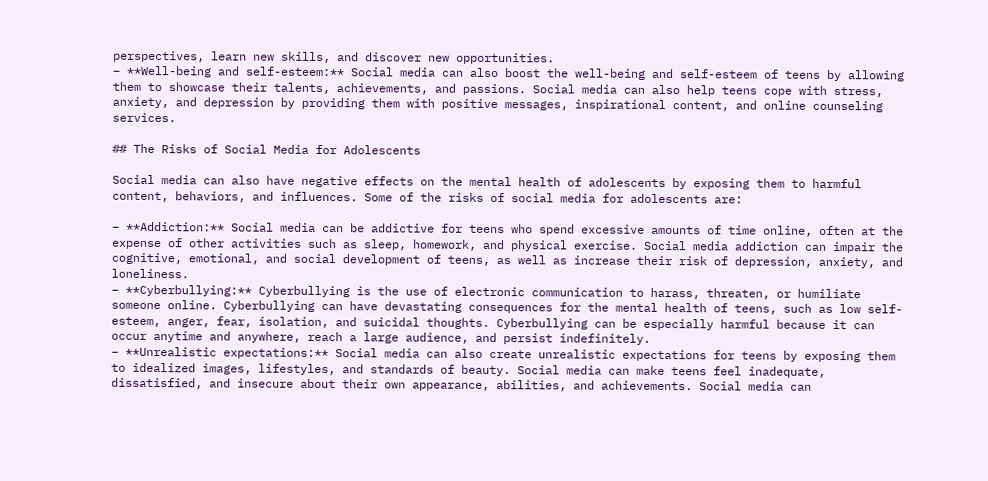perspectives, learn new skills, and discover new opportunities.
– **Well-being and self-esteem:** Social media can also boost the well-being and self-esteem of teens by allowing them to showcase their talents, achievements, and passions. Social media can also help teens cope with stress, anxiety, and depression by providing them with positive messages, inspirational content, and online counseling services.

## The Risks of Social Media for Adolescents

Social media can also have negative effects on the mental health of adolescents by exposing them to harmful content, behaviors, and influences. Some of the risks of social media for adolescents are:

– **Addiction:** Social media can be addictive for teens who spend excessive amounts of time online, often at the expense of other activities such as sleep, homework, and physical exercise. Social media addiction can impair the cognitive, emotional, and social development of teens, as well as increase their risk of depression, anxiety, and loneliness.
– **Cyberbullying:** Cyberbullying is the use of electronic communication to harass, threaten, or humiliate someone online. Cyberbullying can have devastating consequences for the mental health of teens, such as low self-esteem, anger, fear, isolation, and suicidal thoughts. Cyberbullying can be especially harmful because it can occur anytime and anywhere, reach a large audience, and persist indefinitely.
– **Unrealistic expectations:** Social media can also create unrealistic expectations for teens by exposing them to idealized images, lifestyles, and standards of beauty. Social media can make teens feel inadequate, dissatisfied, and insecure about their own appearance, abilities, and achievements. Social media can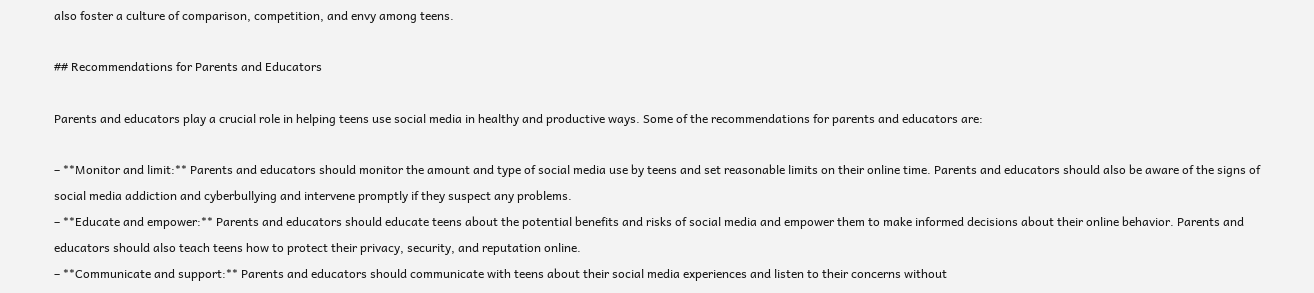also foster a culture of comparison, competition, and envy among teens.

## Recommendations for Parents and Educators

Parents and educators play a crucial role in helping teens use social media in healthy and productive ways. Some of the recommendations for parents and educators are:

– **Monitor and limit:** Parents and educators should monitor the amount and type of social media use by teens and set reasonable limits on their online time. Parents and educators should also be aware of the signs of social media addiction and cyberbullying and intervene promptly if they suspect any problems.
– **Educate and empower:** Parents and educators should educate teens about the potential benefits and risks of social media and empower them to make informed decisions about their online behavior. Parents and educators should also teach teens how to protect their privacy, security, and reputation online.
– **Communicate and support:** Parents and educators should communicate with teens about their social media experiences and listen to their concerns without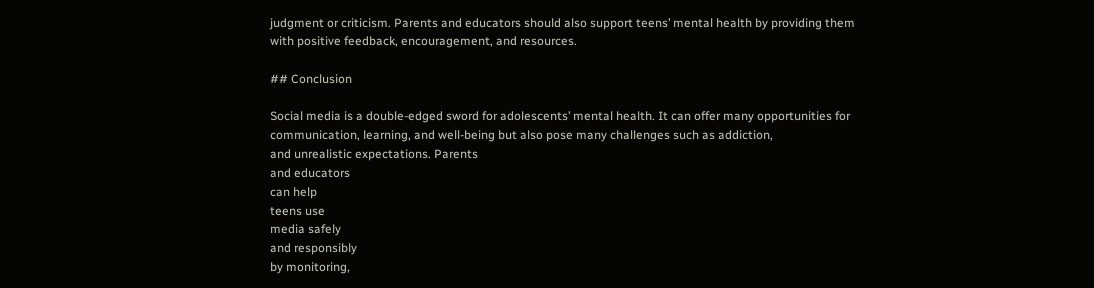judgment or criticism. Parents and educators should also support teens’ mental health by providing them with positive feedback, encouragement, and resources.

## Conclusion

Social media is a double-edged sword for adolescents’ mental health. It can offer many opportunities for communication, learning, and well-being but also pose many challenges such as addiction,
and unrealistic expectations. Parents
and educators
can help
teens use
media safely
and responsibly
by monitoring,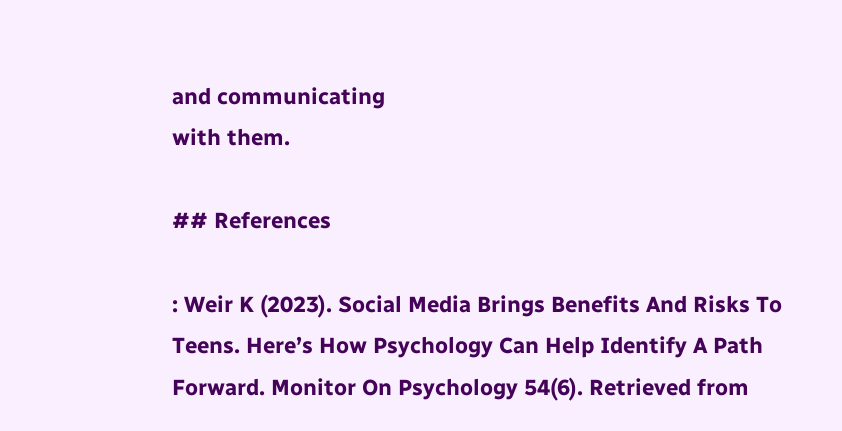and communicating
with them.

## References

: Weir K (2023). Social Media Brings Benefits And Risks To Teens. Here’s How Psychology Can Help Identify A Path Forward. Monitor On Psychology 54(6). Retrieved from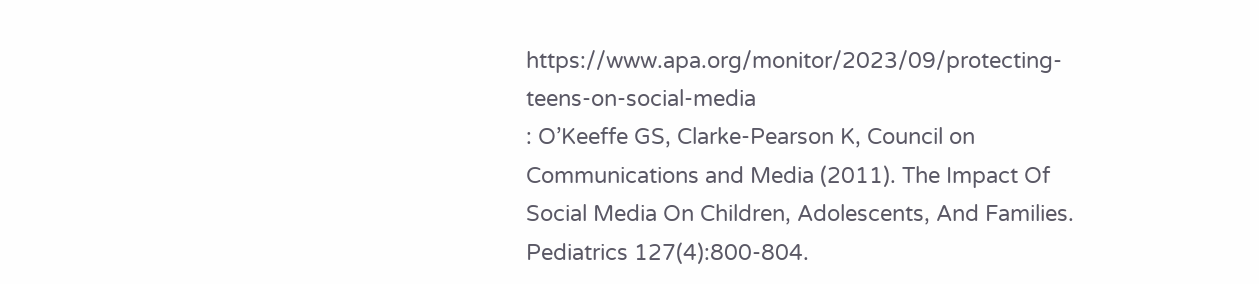https://www.apa.org/monitor/2023/09/protecting-teens-on-social-media
: O’Keeffe GS, Clarke-Pearson K, Council on Communications and Media (2011). The Impact Of Social Media On Children, Adolescents, And Families. Pediatrics 127(4):800-804.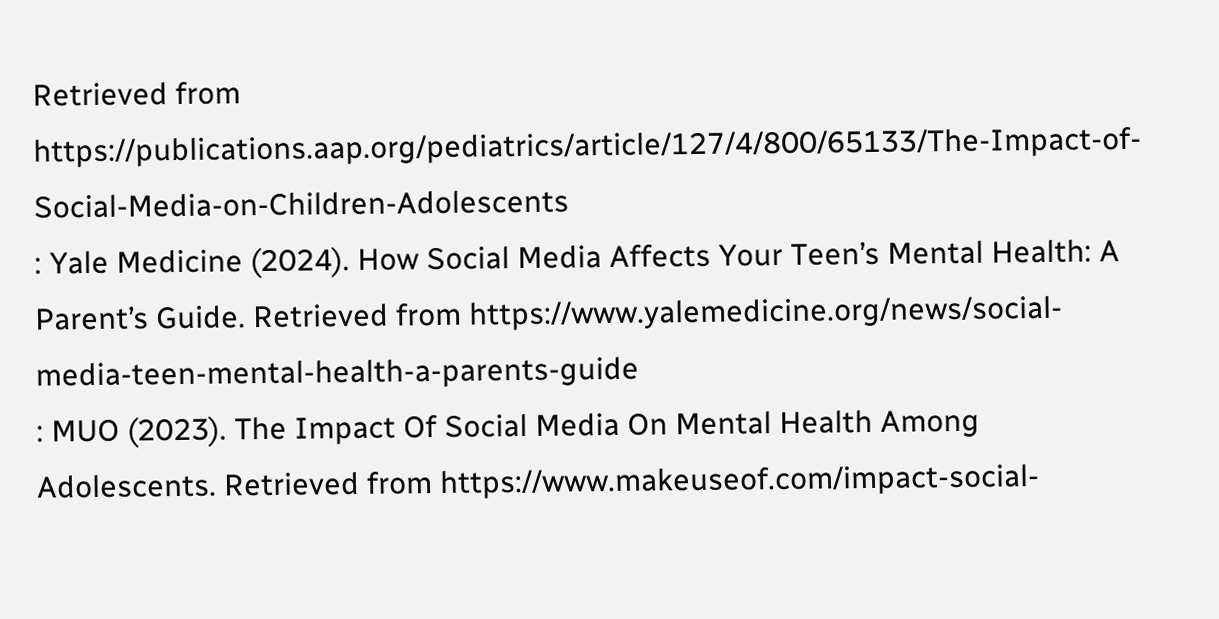Retrieved from https://publications.aap.org/pediatrics/article/127/4/800/65133/The-Impact-of-Social-Media-on-Children-Adolescents
: Yale Medicine (2024). How Social Media Affects Your Teen’s Mental Health: A Parent’s Guide. Retrieved from https://www.yalemedicine.org/news/social-media-teen-mental-health-a-parents-guide
: MUO (2023). The Impact Of Social Media On Mental Health Among Adolescents. Retrieved from https://www.makeuseof.com/impact-social-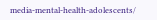media-mental-health-adolescents/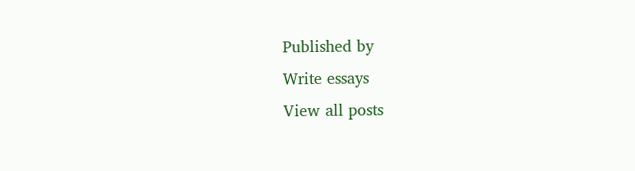Published by
Write essays
View all posts